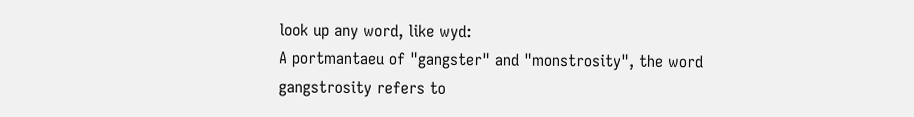look up any word, like wyd:
A portmantaeu of "gangster" and "monstrosity", the word gangstrosity refers to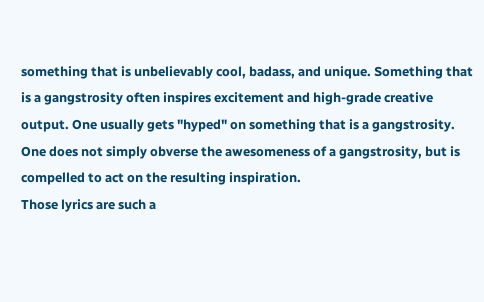something that is unbelievably cool, badass, and unique. Something that is a gangstrosity often inspires excitement and high-grade creative output. One usually gets "hyped" on something that is a gangstrosity. One does not simply obverse the awesomeness of a gangstrosity, but is compelled to act on the resulting inspiration.
Those lyrics are such a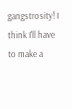gangstrosity! I think I'll have to make a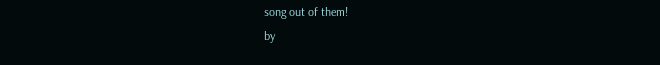song out of them!
by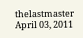thelastmaster April 03, 2011